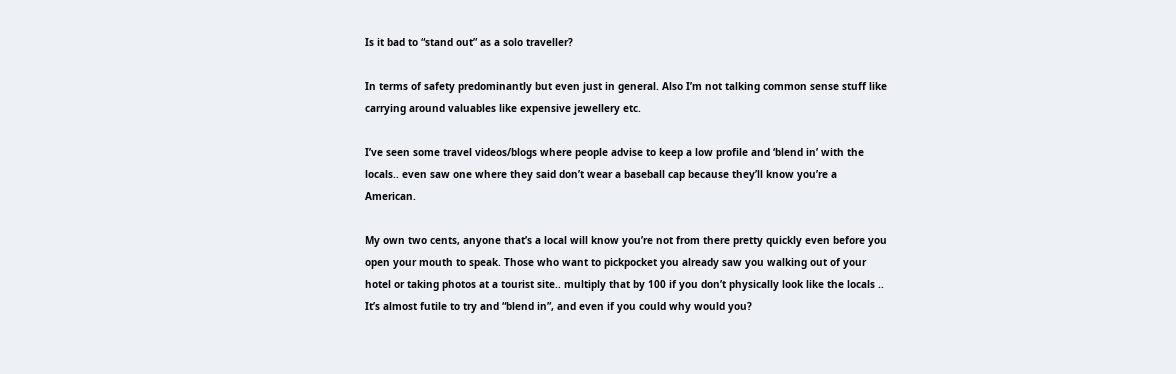Is it bad to “stand out” as a solo traveller?

In terms of safety predominantly but even just in general. Also I’m not talking common sense stuff like carrying around valuables like expensive jewellery etc.

I’ve seen some travel videos/blogs where people advise to keep a low profile and ‘blend in’ with the locals.. even saw one where they said don’t wear a baseball cap because they’ll know you’re a American.

My own two cents, anyone that’s a local will know you’re not from there pretty quickly even before you open your mouth to speak. Those who want to pickpocket you already saw you walking out of your hotel or taking photos at a tourist site.. multiply that by 100 if you don’t physically look like the locals .. It’s almost futile to try and “blend in”, and even if you could why would you?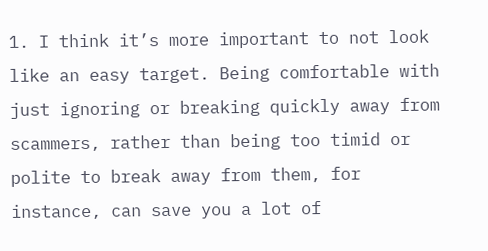1. I think it’s more important to not look like an easy target. Being comfortable with just ignoring or breaking quickly away from scammers, rather than being too timid or polite to break away from them, for instance, can save you a lot of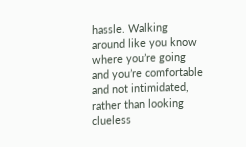hassle. Walking around like you know where you’re going and you’re comfortable and not intimidated, rather than looking clueless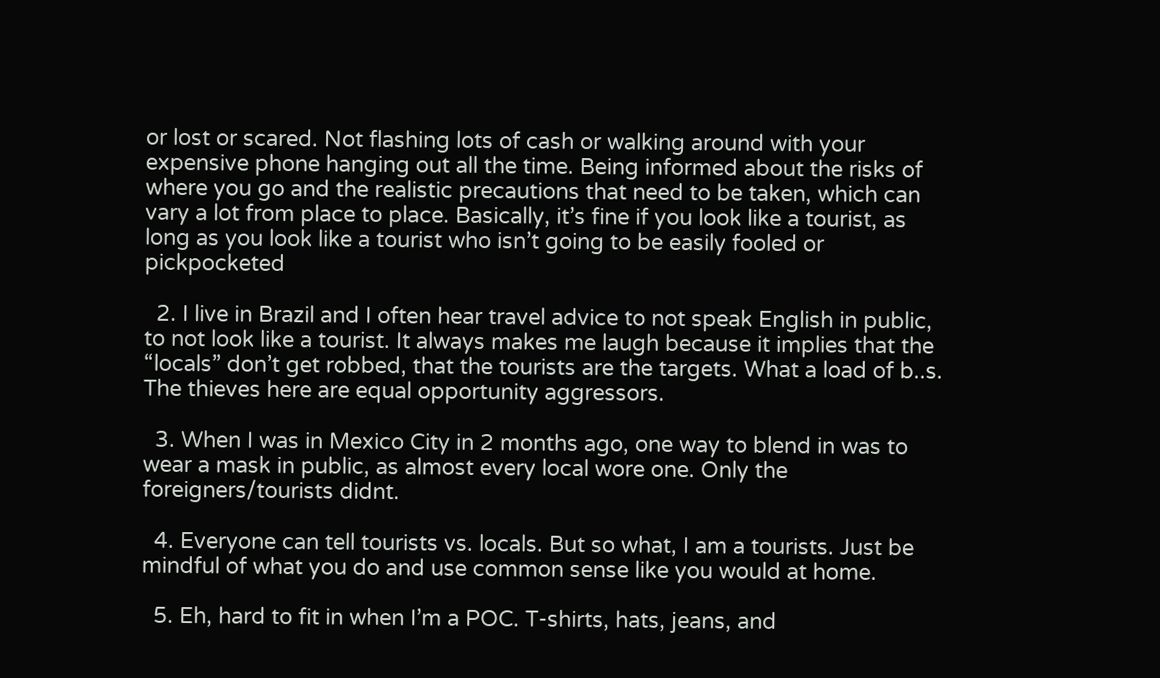or lost or scared. Not flashing lots of cash or walking around with your expensive phone hanging out all the time. Being informed about the risks of where you go and the realistic precautions that need to be taken, which can vary a lot from place to place. Basically, it’s fine if you look like a tourist, as long as you look like a tourist who isn’t going to be easily fooled or pickpocketed

  2. I live in Brazil and I often hear travel advice to not speak English in public, to not look like a tourist. It always makes me laugh because it implies that the “locals” don’t get robbed, that the tourists are the targets. What a load of b..s. The thieves here are equal opportunity aggressors.

  3. When I was in Mexico City in 2 months ago, one way to blend in was to wear a mask in public, as almost every local wore one. Only the foreigners/tourists didnt.

  4. Everyone can tell tourists vs. locals. But so what, I am a tourists. Just be mindful of what you do and use common sense like you would at home.

  5. Eh, hard to fit in when I’m a POC. T-shirts, hats, jeans, and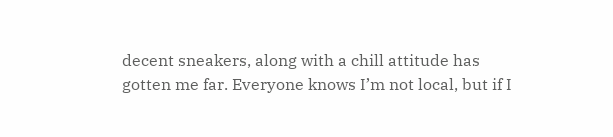decent sneakers, along with a chill attitude has gotten me far. Everyone knows I’m not local, but if I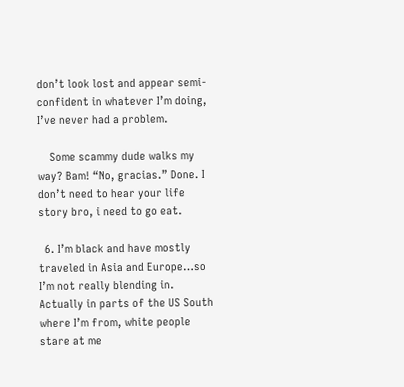don’t look lost and appear semi-confident in whatever I’m doing, I’ve never had a problem.

    Some scammy dude walks my way? Bam! “No, gracias.” Done. I don’t need to hear your life story bro, i need to go eat.

  6. I’m black and have mostly traveled in Asia and Europe…so I’m not really blending in. Actually in parts of the US South where I’m from, white people stare at me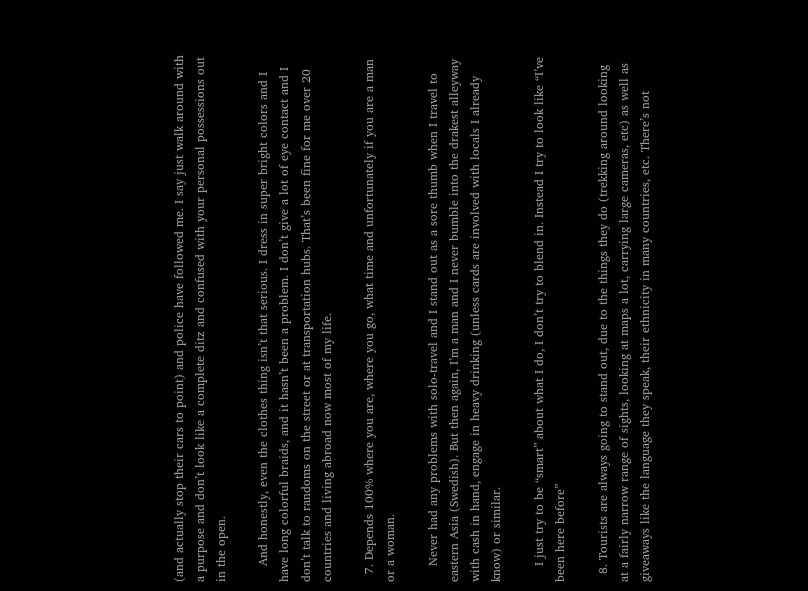(and actually stop their cars to point) and police have followed me. I say just walk around with a purpose and don’t look like a complete ditz and confused with your personal possessions out in the open.

    And honestly, even the clothes thing isn’t that serious. I dress in super bright colors and I have long colorful braids, and it hasn’t been a problem. I don’t give a lot of eye contact and I don’t talk to randoms on the street or at transportation hubs. That’s been fine for me over 20 countries and living abroad now most of my life.

  7. Depends 100% where you are, where you go, what time and unfortunately if you are a man or a woman.

    Never had any problems with solo-travel and I stand out as a sore thumb when I travel to eastern Asia (Swedish). But then again, I’m a man and I never bumble into the drakest alleyway with cash in hand, engage in heavy drinking (unless cards are involved with locals I already know) or similar.

    I just try to be “smart” about what I do, I don’t try to blend in. Instead I try to look like “I’ve been here before”

  8. Tourists are always going to stand out, due to the things they do (trekking around looking at a fairly narrow range of sights, looking at maps a lot, carrying large cameras, etc) as well as giveaways like the language they speak, their ethnicity in many countries, etc. There’s not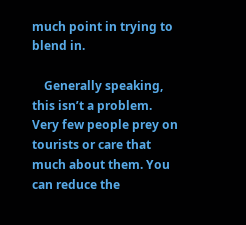much point in trying to blend in.

    Generally speaking, this isn’t a problem. Very few people prey on tourists or care that much about them. You can reduce the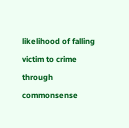likelihood of falling victim to crime through commonsense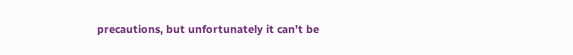precautions, but unfortunately it can’t be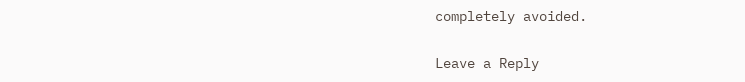completely avoided.

Leave a Reply